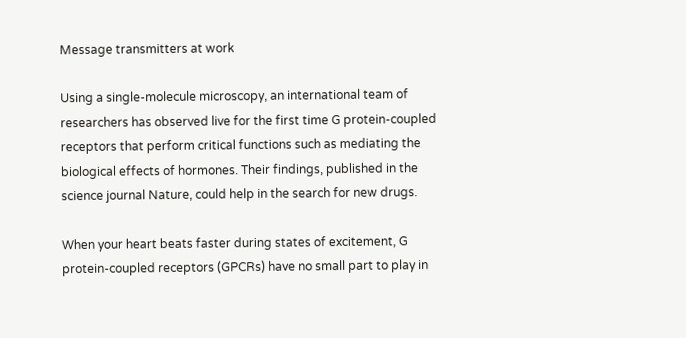Message transmitters at work

Using a single-molecule microscopy, an international team of researchers has observed live for the first time G protein-coupled receptors that perform critical functions such as mediating the biological effects of hormones. Their findings, published in the science journal Nature, could help in the search for new drugs.

When your heart beats faster during states of excitement, G protein-coupled receptors (GPCRs) have no small part to play in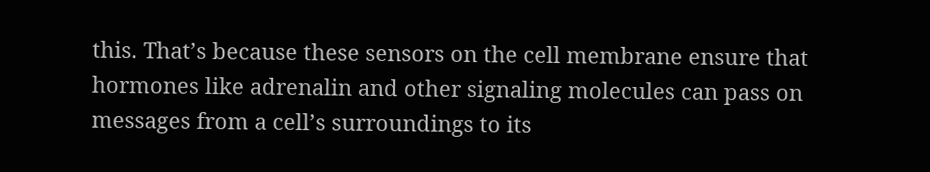this. That’s because these sensors on the cell membrane ensure that hormones like adrenalin and other signaling molecules can pass on messages from a cell’s surroundings to its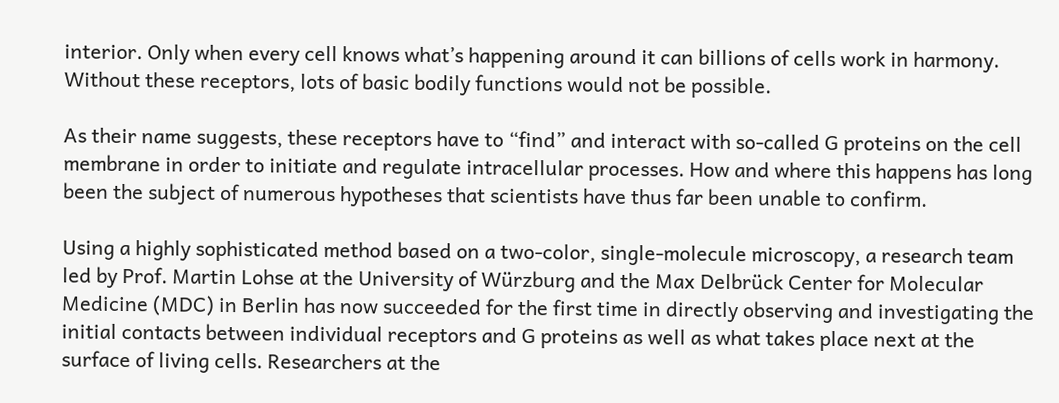interior. Only when every cell knows what’s happening around it can billions of cells work in harmony. Without these receptors, lots of basic bodily functions would not be possible.

As their name suggests, these receptors have to “find” and interact with so-called G proteins on the cell membrane in order to initiate and regulate intracellular processes. How and where this happens has long been the subject of numerous hypotheses that scientists have thus far been unable to confirm.

Using a highly sophisticated method based on a two-color, single-molecule microscopy, a research team led by Prof. Martin Lohse at the University of Würzburg and the Max Delbrück Center for Molecular Medicine (MDC) in Berlin has now succeeded for the first time in directly observing and investigating the initial contacts between individual receptors and G proteins as well as what takes place next at the surface of living cells. Researchers at the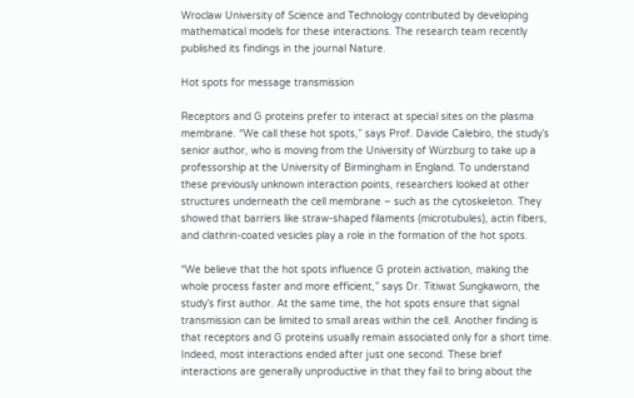Wroclaw University of Science and Technology contributed by developing mathematical models for these interactions. The research team recently published its findings in the journal Nature.

Hot spots for message transmission

Receptors and G proteins prefer to interact at special sites on the plasma membrane. “We call these hot spots,” says Prof. Davide Calebiro, the study’s senior author, who is moving from the University of Würzburg to take up a professorship at the University of Birmingham in England. To understand these previously unknown interaction points, researchers looked at other structures underneath the cell membrane – such as the cytoskeleton. They showed that barriers like straw-shaped filaments (microtubules), actin fibers, and clathrin-coated vesicles play a role in the formation of the hot spots.

“We believe that the hot spots influence G protein activation, making the whole process faster and more efficient,” says Dr. Titiwat Sungkaworn, the study’s first author. At the same time, the hot spots ensure that signal transmission can be limited to small areas within the cell. Another finding is that receptors and G proteins usually remain associated only for a short time. Indeed, most interactions ended after just one second. These brief interactions are generally unproductive in that they fail to bring about the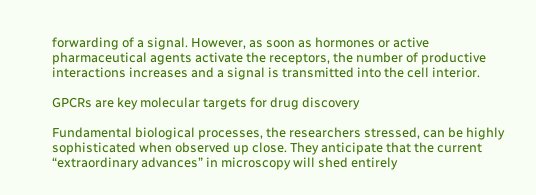forwarding of a signal. However, as soon as hormones or active pharmaceutical agents activate the receptors, the number of productive interactions increases and a signal is transmitted into the cell interior.

GPCRs are key molecular targets for drug discovery

Fundamental biological processes, the researchers stressed, can be highly sophisticated when observed up close. They anticipate that the current “extraordinary advances” in microscopy will shed entirely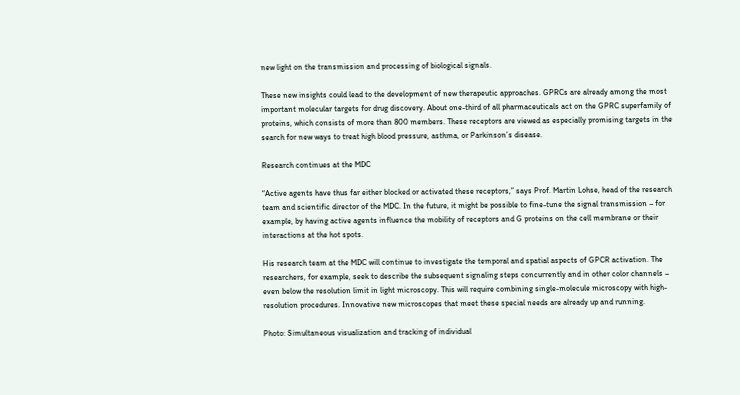new light on the transmission and processing of biological signals.

These new insights could lead to the development of new therapeutic approaches. GPRCs are already among the most important molecular targets for drug discovery. About one-third of all pharmaceuticals act on the GPRC superfamily of proteins, which consists of more than 800 members. These receptors are viewed as especially promising targets in the search for new ways to treat high blood pressure, asthma, or Parkinson’s disease.

Research continues at the MDC

“Active agents have thus far either blocked or activated these receptors,” says Prof. Martin Lohse, head of the research team and scientific director of the MDC. In the future, it might be possible to fine-tune the signal transmission – for example, by having active agents influence the mobility of receptors and G proteins on the cell membrane or their interactions at the hot spots.

His research team at the MDC will continue to investigate the temporal and spatial aspects of GPCR activation. The researchers, for example, seek to describe the subsequent signaling steps concurrently and in other color channels – even below the resolution limit in light microscopy. This will require combining single-molecule microscopy with high-resolution procedures. Innovative new microscopes that meet these special needs are already up and running.

Photo: Simultaneous visualization and tracking of individual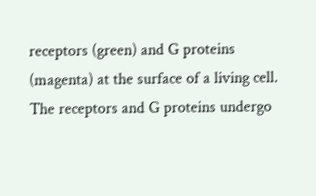receptors (green) and G proteins (magenta) at the surface of a living cell. The receptors and G proteins undergo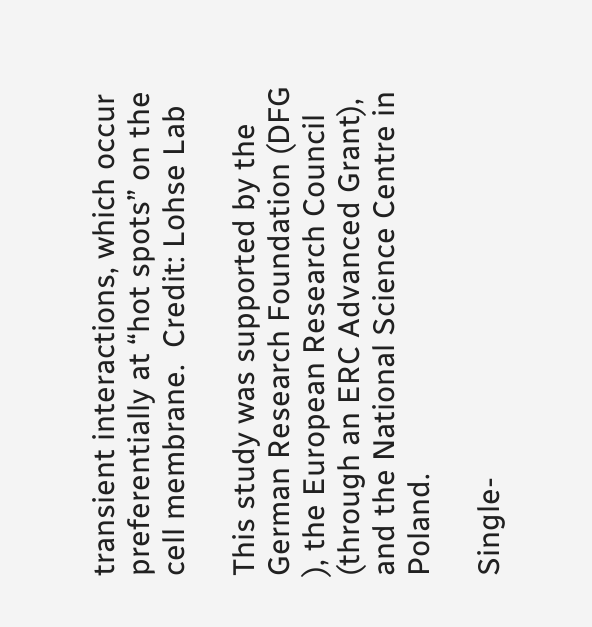transient interactions, which occur preferentially at “hot spots” on the cell membrane.  Credit: Lohse Lab

This study was supported by the German Research Foundation (DFG ), the European Research Council (through an ERC Advanced Grant), and the National Science Centre in Poland.

Single-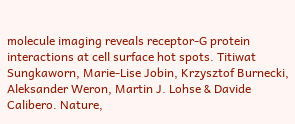molecule imaging reveals receptor-G protein interactions at cell surface hot spots. Titiwat Sungkaworn, Marie-Lise Jobin, Krzysztof Burnecki, Aleksander Weron, Martin J. Lohse & Davide Calibero. Nature,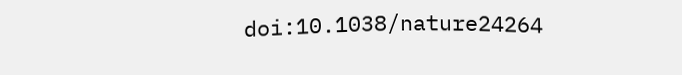doi:10.1038/nature24264